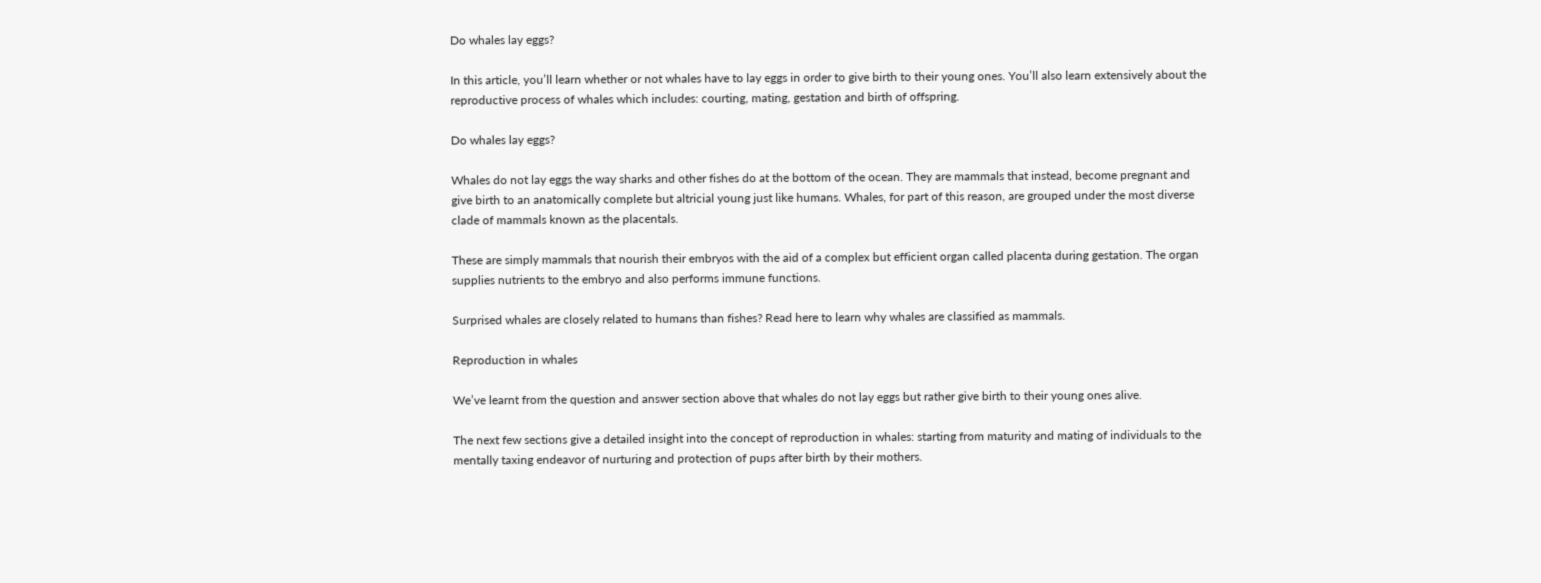Do whales lay eggs?

In this article, you’ll learn whether or not whales have to lay eggs in order to give birth to their young ones. You’ll also learn extensively about the reproductive process of whales which includes: courting, mating, gestation and birth of offspring.

Do whales lay eggs?

Whales do not lay eggs the way sharks and other fishes do at the bottom of the ocean. They are mammals that instead, become pregnant and give birth to an anatomically complete but altricial young just like humans. Whales, for part of this reason, are grouped under the most diverse clade of mammals known as the placentals.

These are simply mammals that nourish their embryos with the aid of a complex but efficient organ called placenta during gestation. The organ supplies nutrients to the embryo and also performs immune functions.

Surprised whales are closely related to humans than fishes? Read here to learn why whales are classified as mammals.

Reproduction in whales

We’ve learnt from the question and answer section above that whales do not lay eggs but rather give birth to their young ones alive.

The next few sections give a detailed insight into the concept of reproduction in whales: starting from maturity and mating of individuals to the mentally taxing endeavor of nurturing and protection of pups after birth by their mothers.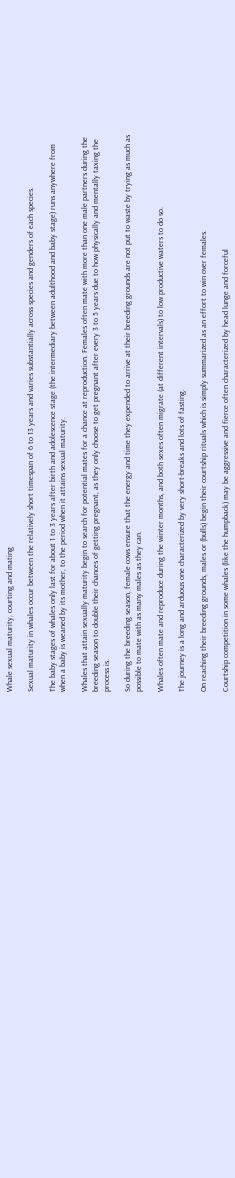Whale sexual maturity, courting and mating

Sexual maturity in whales occur between the relatively short timespan of 6 to 13 years and varies substantially across species and genders of each species.

The baby stages of whales only last for about 1 to 3 years after birth and adolescence stage (the intermediary between adulthood and baby stage) runs anywhere from when a baby is weaned by its mother, to the period when it attains sexual maturity.

Whales that attain sexually maturity begin to search for potential mates for a chance at reproduction. Females often mate with more than one male partners during the breeding season to double their chances of getting pregnant, as they only choose to get pregnant after every 3 to 5 years due to how physically and mentally taxing the process is.

So during the breeding season, female cows ensure that the energy and time they expended to arrive at their breeding grounds are not put to waste by trying as much as possible to mate with as many males as they can.

Whales often mate and reproduce during the winter months, and both sexes often migrate (at different intervals) to low productive waters to do so.

The journey is a long and arduous one characterized by very short-breaks and lots of fasting.

On reaching their breeding grounds, males or (bulls) begin their courtship rituals which is simply summarized as an effort to win over females.

Courtship competition in some whales (like the humpback) may be aggressive and fierce often characterized by head lunge and forceful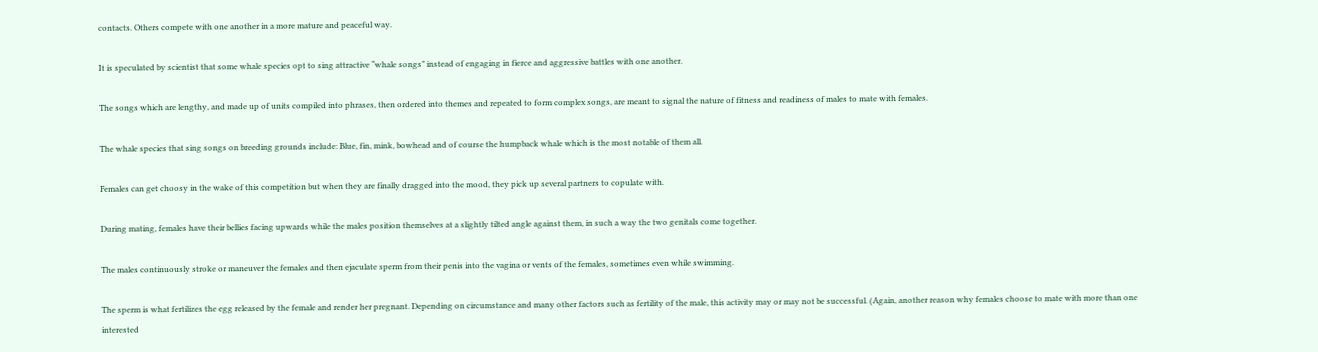contacts. Others compete with one another in a more mature and peaceful way.

It is speculated by scientist that some whale species opt to sing attractive “whale songs” instead of engaging in fierce and aggressive battles with one another.

The songs which are lengthy, and made up of units compiled into phrases, then ordered into themes and repeated to form complex songs, are meant to signal the nature of fitness and readiness of males to mate with females.

The whale species that sing songs on breeding grounds include: Blue, fin, mink, bowhead and of course the humpback whale which is the most notable of them all.

Females can get choosy in the wake of this competition but when they are finally dragged into the mood, they pick up several partners to copulate with.

During mating, females have their bellies facing upwards while the males position themselves at a slightly tilted angle against them, in such a way the two genitals come together.

The males continuously stroke or maneuver the females and then ejaculate sperm from their penis into the vagina or vents of the females, sometimes even while swimming.

The sperm is what fertilizes the egg released by the female and render her pregnant. Depending on circumstance and many other factors such as fertility of the male, this activity may or may not be successful. (Again, another reason why females choose to mate with more than one interested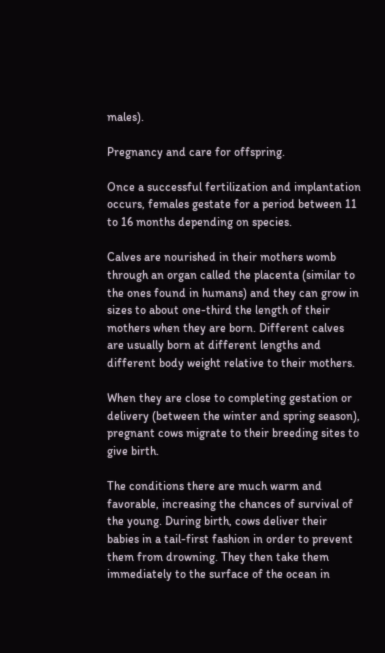males).

Pregnancy and care for offspring.

Once a successful fertilization and implantation occurs, females gestate for a period between 11 to 16 months depending on species.

Calves are nourished in their mothers womb through an organ called the placenta (similar to the ones found in humans) and they can grow in sizes to about one-third the length of their mothers when they are born. Different calves are usually born at different lengths and different body weight relative to their mothers.

When they are close to completing gestation or delivery (between the winter and spring season), pregnant cows migrate to their breeding sites to give birth.

The conditions there are much warm and favorable, increasing the chances of survival of the young. During birth, cows deliver their babies in a tail-first fashion in order to prevent them from drowning. They then take them immediately to the surface of the ocean in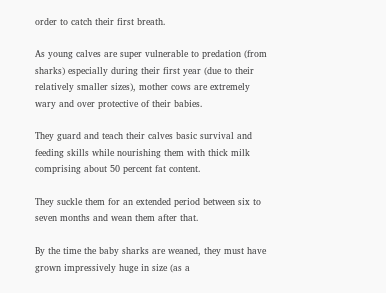order to catch their first breath.

As young calves are super vulnerable to predation (from sharks) especially during their first year (due to their relatively smaller sizes), mother cows are extremely wary and over protective of their babies.

They guard and teach their calves basic survival and feeding skills while nourishing them with thick milk comprising about 50 percent fat content.

They suckle them for an extended period between six to seven months and wean them after that.

By the time the baby sharks are weaned, they must have grown impressively huge in size (as a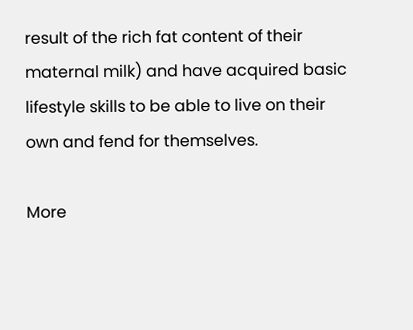result of the rich fat content of their maternal milk) and have acquired basic lifestyle skills to be able to live on their own and fend for themselves.

More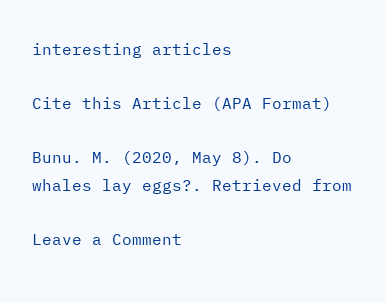interesting articles

Cite this Article (APA Format)

Bunu. M. (2020, May 8). Do whales lay eggs?. Retrieved from

Leave a Comment